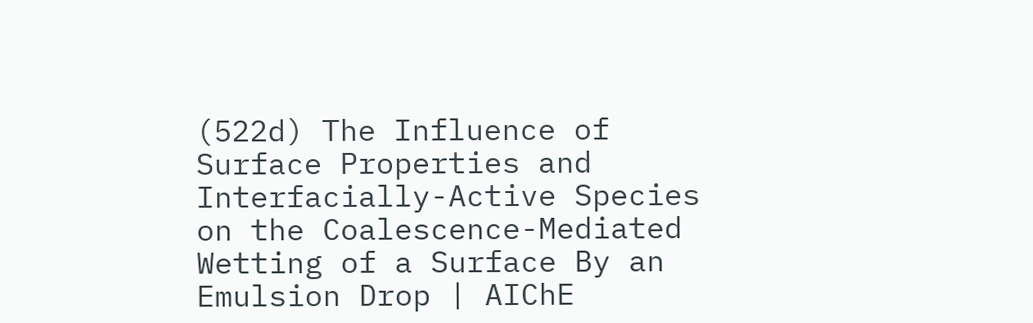(522d) The Influence of Surface Properties and Interfacially-Active Species on the Coalescence-Mediated Wetting of a Surface By an Emulsion Drop | AIChE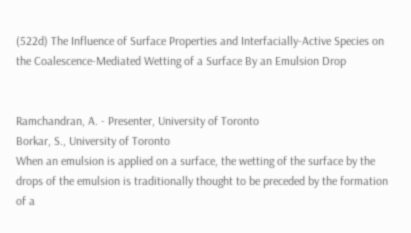(522d) The Influence of Surface Properties and Interfacially-Active Species on the Coalescence-Mediated Wetting of a Surface By an Emulsion Drop


Ramchandran, A. - Presenter, University of Toronto
Borkar, S., University of Toronto
When an emulsion is applied on a surface, the wetting of the surface by the drops of the emulsion is traditionally thought to be preceded by the formation of a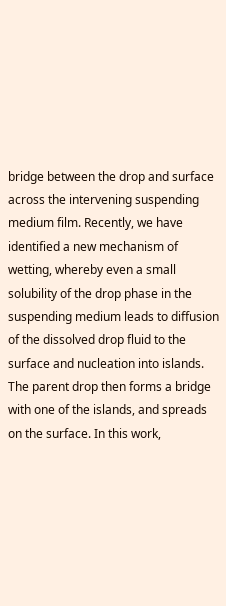bridge between the drop and surface across the intervening suspending medium film. Recently, we have identified a new mechanism of wetting, whereby even a small solubility of the drop phase in the suspending medium leads to diffusion of the dissolved drop fluid to the surface and nucleation into islands. The parent drop then forms a bridge with one of the islands, and spreads on the surface. In this work,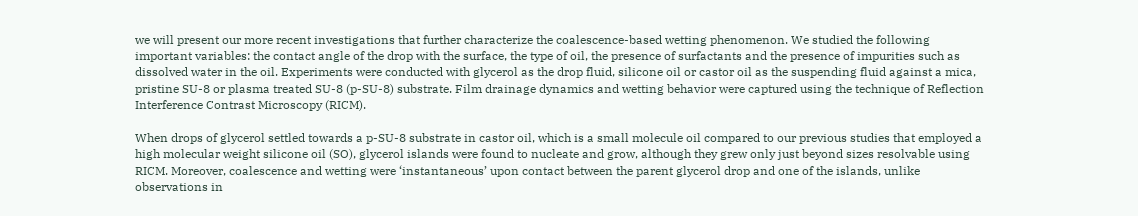we will present our more recent investigations that further characterize the coalescence-based wetting phenomenon. We studied the following important variables: the contact angle of the drop with the surface, the type of oil, the presence of surfactants and the presence of impurities such as dissolved water in the oil. Experiments were conducted with glycerol as the drop fluid, silicone oil or castor oil as the suspending fluid against a mica, pristine SU-8 or plasma treated SU-8 (p-SU-8) substrate. Film drainage dynamics and wetting behavior were captured using the technique of Reflection Interference Contrast Microscopy (RICM).

When drops of glycerol settled towards a p-SU-8 substrate in castor oil, which is a small molecule oil compared to our previous studies that employed a high molecular weight silicone oil (SO), glycerol islands were found to nucleate and grow, although they grew only just beyond sizes resolvable using RICM. Moreover, coalescence and wetting were ‘instantaneous’ upon contact between the parent glycerol drop and one of the islands, unlike observations in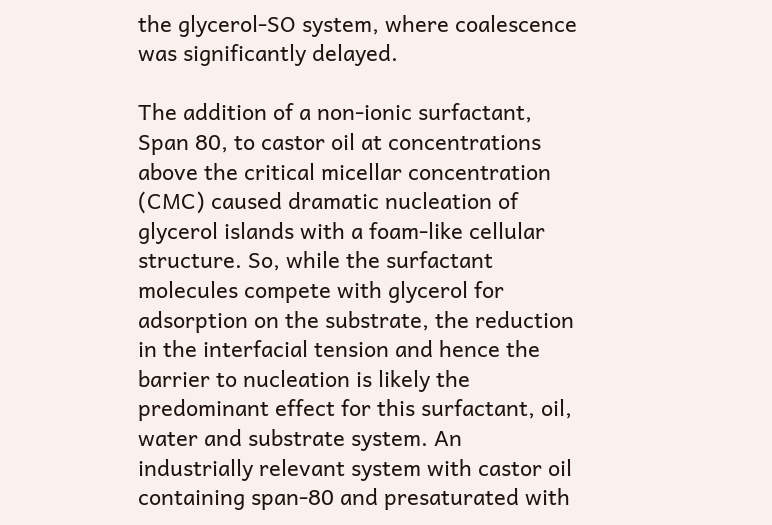the glycerol-SO system, where coalescence was significantly delayed.

The addition of a non-ionic surfactant, Span 80, to castor oil at concentrations above the critical micellar concentration (CMC) caused dramatic nucleation of glycerol islands with a foam-like cellular structure. So, while the surfactant molecules compete with glycerol for adsorption on the substrate, the reduction in the interfacial tension and hence the barrier to nucleation is likely the predominant effect for this surfactant, oil, water and substrate system. An industrially relevant system with castor oil containing span-80 and presaturated with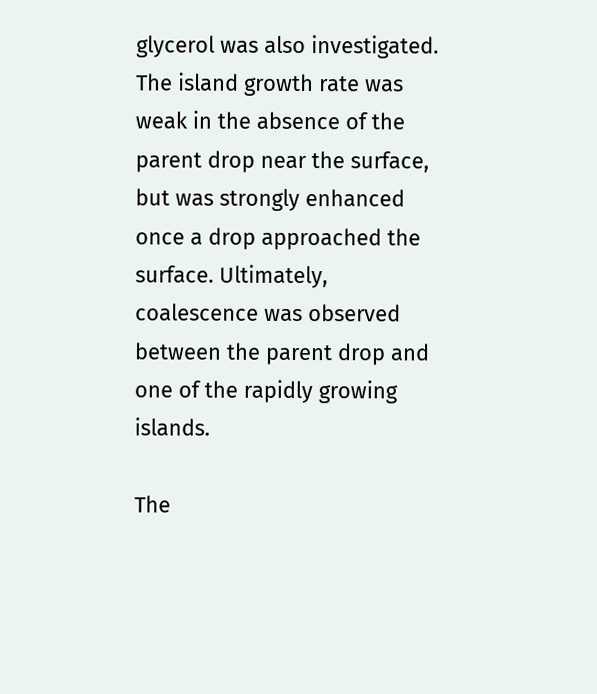glycerol was also investigated. The island growth rate was weak in the absence of the parent drop near the surface, but was strongly enhanced once a drop approached the surface. Ultimately, coalescence was observed between the parent drop and one of the rapidly growing islands.

The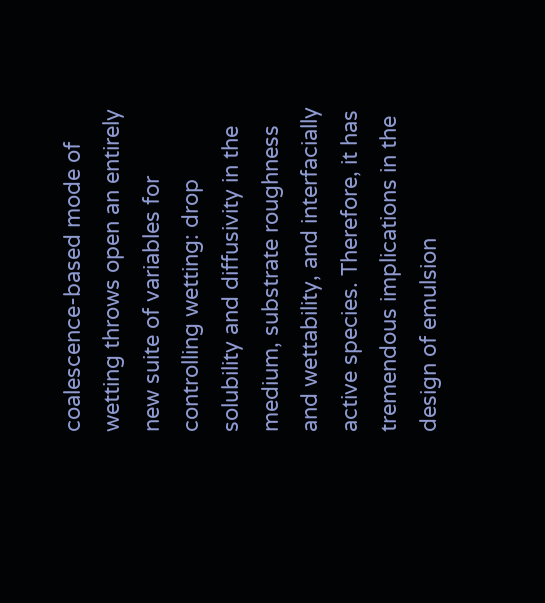coalescence-based mode of wetting throws open an entirely new suite of variables for controlling wetting: drop solubility and diffusivity in the medium, substrate roughness and wettability, and interfacially active species. Therefore, it has tremendous implications in the design of emulsion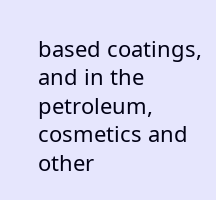based coatings, and in the petroleum, cosmetics and other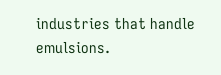industries that handle emulsions.